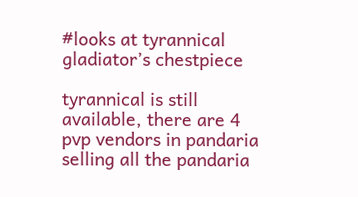#looks at tyrannical gladiator’s chestpiece

tyrannical is still available, there are 4 pvp vendors in pandaria selling all the pandaria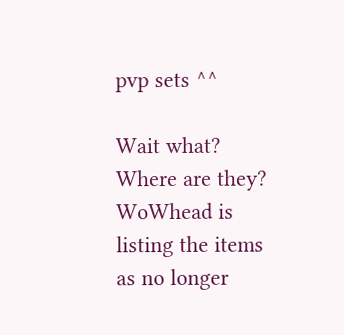pvp sets ^^

Wait what? Where are they? WoWhead is listing the items as no longer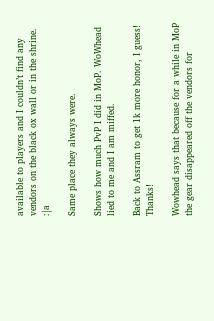available to players and I couldn’t find any vendors on the black ox wall or in the shrine. :|a

Same place they always were.

Shows how much PvP I did in MoP. WoWhead lied to me and I am miffed.

Back to Assram to get 1k more honor, I guess! Thanks!

Wowhead says that because for a while in MoP the gear disappeared off the vendors for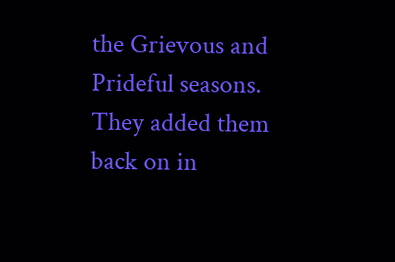the Grievous and Prideful seasons. They added them back on in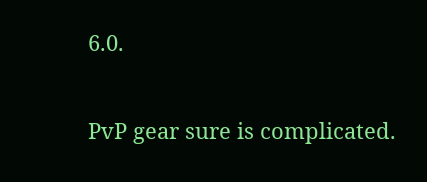6.0.

PvP gear sure is complicated.